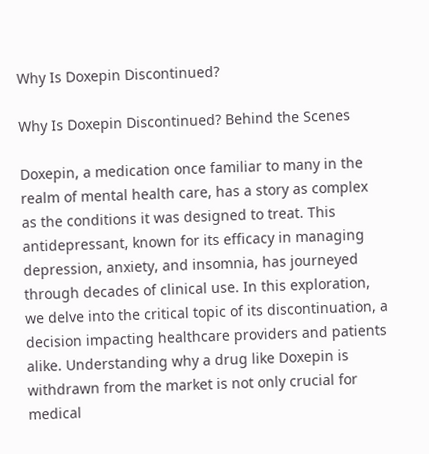Why Is Doxepin Discontinued?

Why Is Doxepin Discontinued? Behind the Scenes

Doxepin, a medication once familiar to many in the realm of mental health care, has a story as complex as the conditions it was designed to treat. This antidepressant, known for its efficacy in managing depression, anxiety, and insomnia, has journeyed through decades of clinical use. In this exploration, we delve into the critical topic of its discontinuation, a decision impacting healthcare providers and patients alike. Understanding why a drug like Doxepin is withdrawn from the market is not only crucial for medical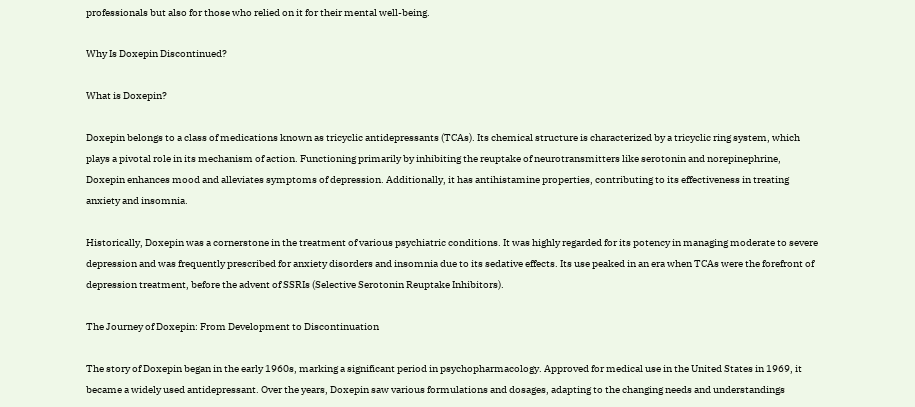professionals but also for those who relied on it for their mental well-being.

Why Is Doxepin Discontinued?

What is Doxepin?

Doxepin belongs to a class of medications known as tricyclic antidepressants (TCAs). Its chemical structure is characterized by a tricyclic ring system, which plays a pivotal role in its mechanism of action. Functioning primarily by inhibiting the reuptake of neurotransmitters like serotonin and norepinephrine, Doxepin enhances mood and alleviates symptoms of depression. Additionally, it has antihistamine properties, contributing to its effectiveness in treating anxiety and insomnia.

Historically, Doxepin was a cornerstone in the treatment of various psychiatric conditions. It was highly regarded for its potency in managing moderate to severe depression and was frequently prescribed for anxiety disorders and insomnia due to its sedative effects. Its use peaked in an era when TCAs were the forefront of depression treatment, before the advent of SSRIs (Selective Serotonin Reuptake Inhibitors).

The Journey of Doxepin: From Development to Discontinuation

The story of Doxepin began in the early 1960s, marking a significant period in psychopharmacology. Approved for medical use in the United States in 1969, it became a widely used antidepressant. Over the years, Doxepin saw various formulations and dosages, adapting to the changing needs and understandings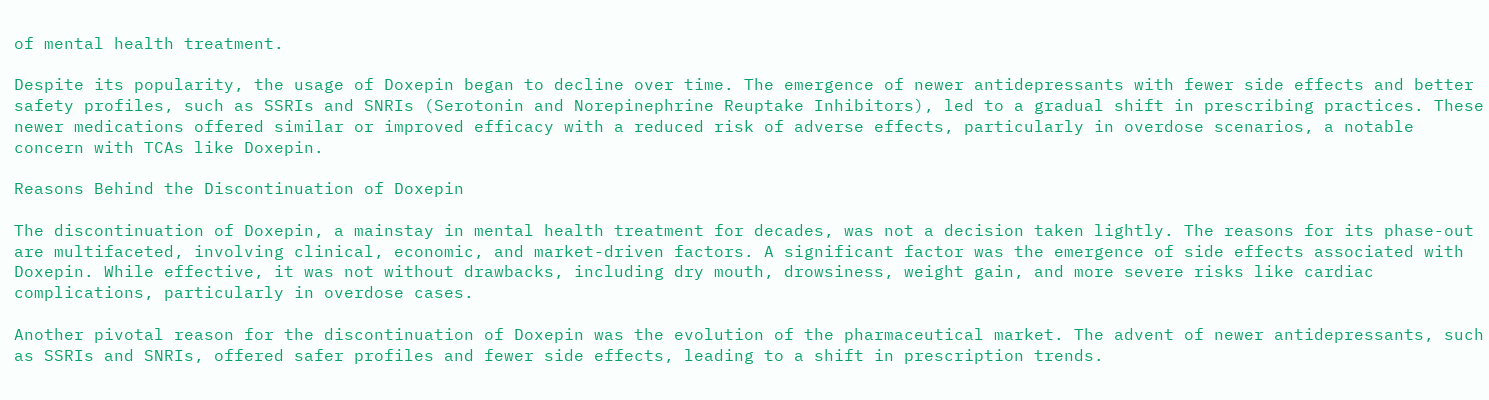of mental health treatment.

Despite its popularity, the usage of Doxepin began to decline over time. The emergence of newer antidepressants with fewer side effects and better safety profiles, such as SSRIs and SNRIs (Serotonin and Norepinephrine Reuptake Inhibitors), led to a gradual shift in prescribing practices. These newer medications offered similar or improved efficacy with a reduced risk of adverse effects, particularly in overdose scenarios, a notable concern with TCAs like Doxepin.

Reasons Behind the Discontinuation of Doxepin

The discontinuation of Doxepin, a mainstay in mental health treatment for decades, was not a decision taken lightly. The reasons for its phase-out are multifaceted, involving clinical, economic, and market-driven factors. A significant factor was the emergence of side effects associated with Doxepin. While effective, it was not without drawbacks, including dry mouth, drowsiness, weight gain, and more severe risks like cardiac complications, particularly in overdose cases.

Another pivotal reason for the discontinuation of Doxepin was the evolution of the pharmaceutical market. The advent of newer antidepressants, such as SSRIs and SNRIs, offered safer profiles and fewer side effects, leading to a shift in prescription trends.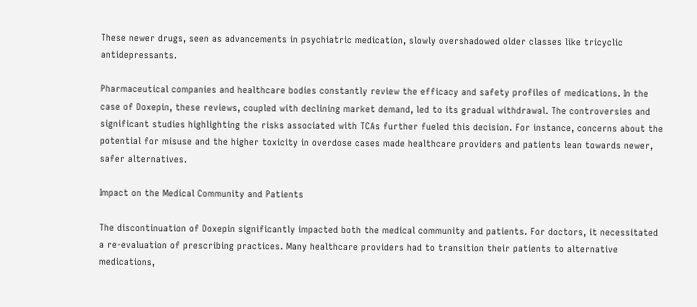These newer drugs, seen as advancements in psychiatric medication, slowly overshadowed older classes like tricyclic antidepressants.

Pharmaceutical companies and healthcare bodies constantly review the efficacy and safety profiles of medications. In the case of Doxepin, these reviews, coupled with declining market demand, led to its gradual withdrawal. The controversies and significant studies highlighting the risks associated with TCAs further fueled this decision. For instance, concerns about the potential for misuse and the higher toxicity in overdose cases made healthcare providers and patients lean towards newer, safer alternatives.

Impact on the Medical Community and Patients

The discontinuation of Doxepin significantly impacted both the medical community and patients. For doctors, it necessitated a re-evaluation of prescribing practices. Many healthcare providers had to transition their patients to alternative medications,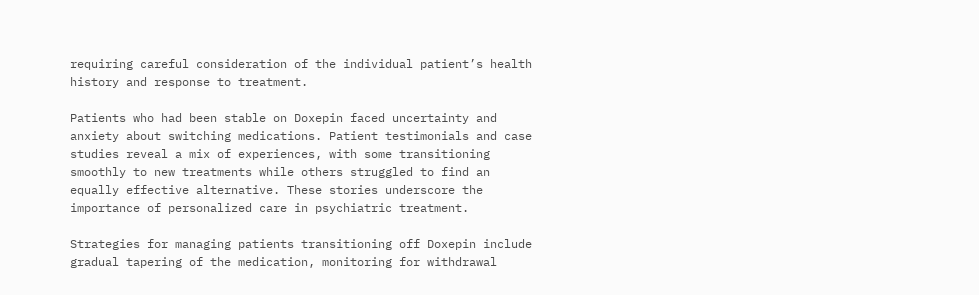requiring careful consideration of the individual patient’s health history and response to treatment.

Patients who had been stable on Doxepin faced uncertainty and anxiety about switching medications. Patient testimonials and case studies reveal a mix of experiences, with some transitioning smoothly to new treatments while others struggled to find an equally effective alternative. These stories underscore the importance of personalized care in psychiatric treatment.

Strategies for managing patients transitioning off Doxepin include gradual tapering of the medication, monitoring for withdrawal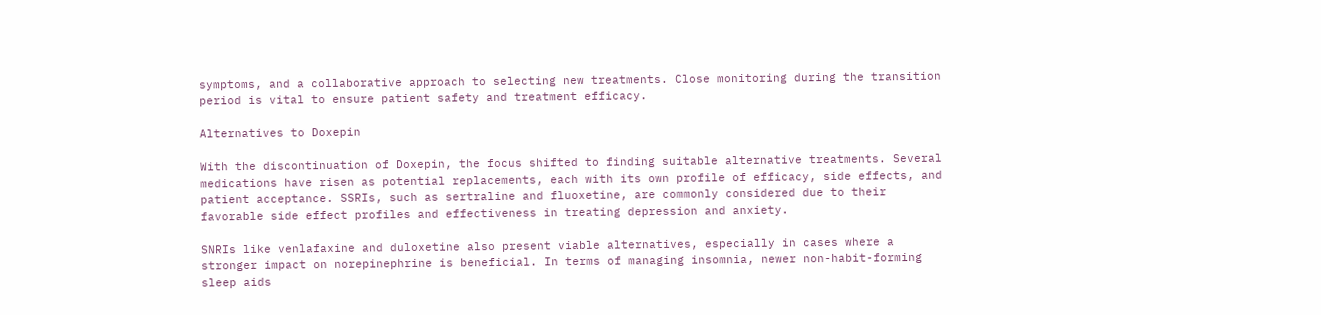symptoms, and a collaborative approach to selecting new treatments. Close monitoring during the transition period is vital to ensure patient safety and treatment efficacy.

Alternatives to Doxepin

With the discontinuation of Doxepin, the focus shifted to finding suitable alternative treatments. Several medications have risen as potential replacements, each with its own profile of efficacy, side effects, and patient acceptance. SSRIs, such as sertraline and fluoxetine, are commonly considered due to their favorable side effect profiles and effectiveness in treating depression and anxiety.

SNRIs like venlafaxine and duloxetine also present viable alternatives, especially in cases where a stronger impact on norepinephrine is beneficial. In terms of managing insomnia, newer non-habit-forming sleep aids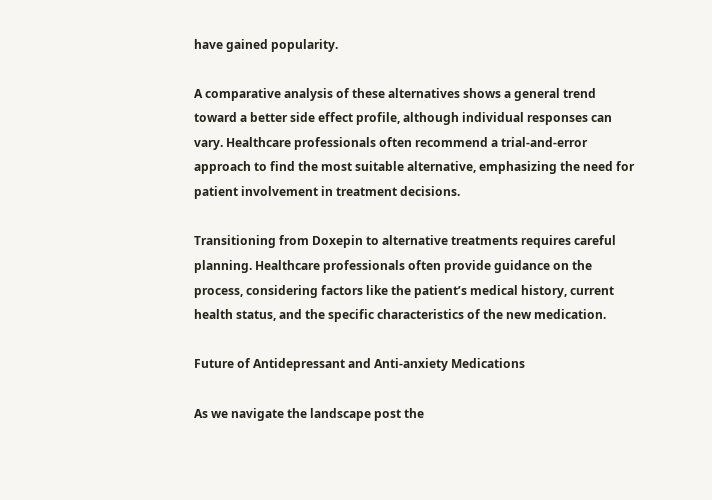have gained popularity.

A comparative analysis of these alternatives shows a general trend toward a better side effect profile, although individual responses can vary. Healthcare professionals often recommend a trial-and-error approach to find the most suitable alternative, emphasizing the need for patient involvement in treatment decisions.

Transitioning from Doxepin to alternative treatments requires careful planning. Healthcare professionals often provide guidance on the process, considering factors like the patient’s medical history, current health status, and the specific characteristics of the new medication.

Future of Antidepressant and Anti-anxiety Medications

As we navigate the landscape post the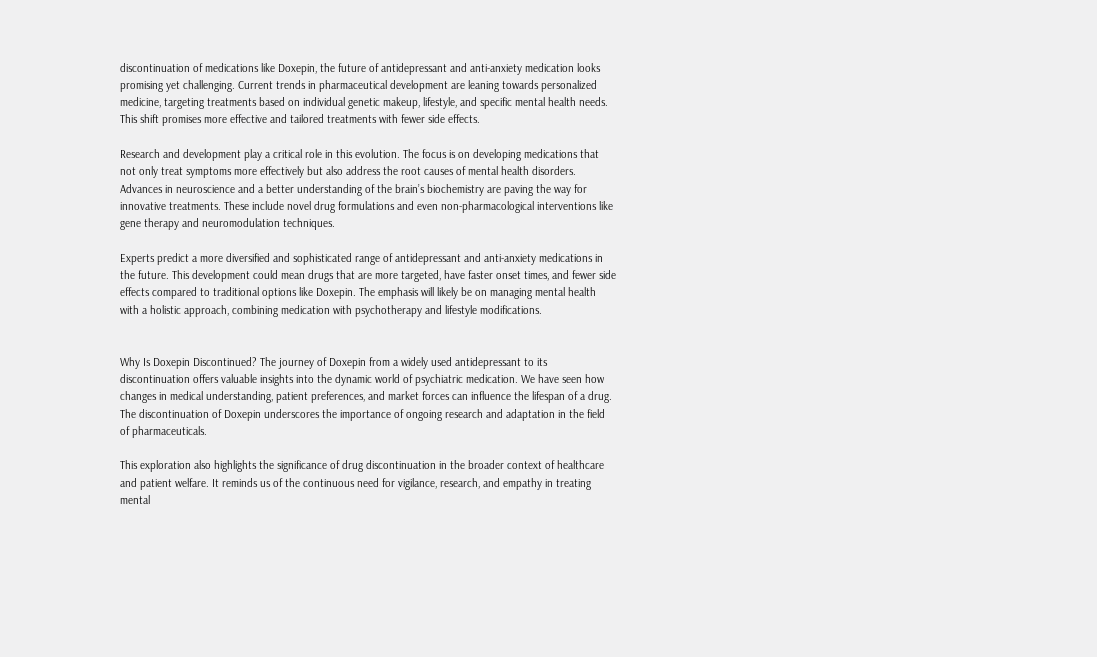discontinuation of medications like Doxepin, the future of antidepressant and anti-anxiety medication looks promising yet challenging. Current trends in pharmaceutical development are leaning towards personalized medicine, targeting treatments based on individual genetic makeup, lifestyle, and specific mental health needs. This shift promises more effective and tailored treatments with fewer side effects.

Research and development play a critical role in this evolution. The focus is on developing medications that not only treat symptoms more effectively but also address the root causes of mental health disorders. Advances in neuroscience and a better understanding of the brain’s biochemistry are paving the way for innovative treatments. These include novel drug formulations and even non-pharmacological interventions like gene therapy and neuromodulation techniques.

Experts predict a more diversified and sophisticated range of antidepressant and anti-anxiety medications in the future. This development could mean drugs that are more targeted, have faster onset times, and fewer side effects compared to traditional options like Doxepin. The emphasis will likely be on managing mental health with a holistic approach, combining medication with psychotherapy and lifestyle modifications.


Why Is Doxepin Discontinued? The journey of Doxepin from a widely used antidepressant to its discontinuation offers valuable insights into the dynamic world of psychiatric medication. We have seen how changes in medical understanding, patient preferences, and market forces can influence the lifespan of a drug. The discontinuation of Doxepin underscores the importance of ongoing research and adaptation in the field of pharmaceuticals.

This exploration also highlights the significance of drug discontinuation in the broader context of healthcare and patient welfare. It reminds us of the continuous need for vigilance, research, and empathy in treating mental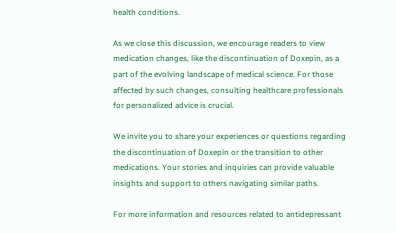health conditions.

As we close this discussion, we encourage readers to view medication changes, like the discontinuation of Doxepin, as a part of the evolving landscape of medical science. For those affected by such changes, consulting healthcare professionals for personalized advice is crucial.

We invite you to share your experiences or questions regarding the discontinuation of Doxepin or the transition to other medications. Your stories and inquiries can provide valuable insights and support to others navigating similar paths.

For more information and resources related to antidepressant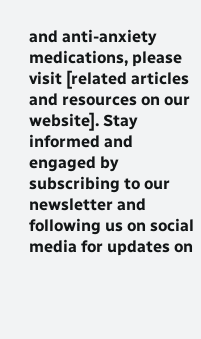and anti-anxiety medications, please visit [related articles and resources on our website]. Stay informed and engaged by subscribing to our newsletter and following us on social media for updates on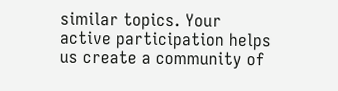similar topics. Your active participation helps us create a community of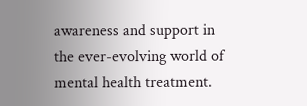awareness and support in the ever-evolving world of mental health treatment.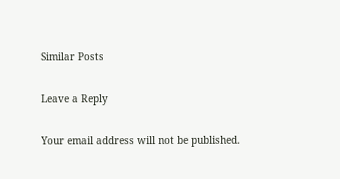Similar Posts

Leave a Reply

Your email address will not be published.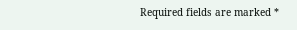Required fields are marked *